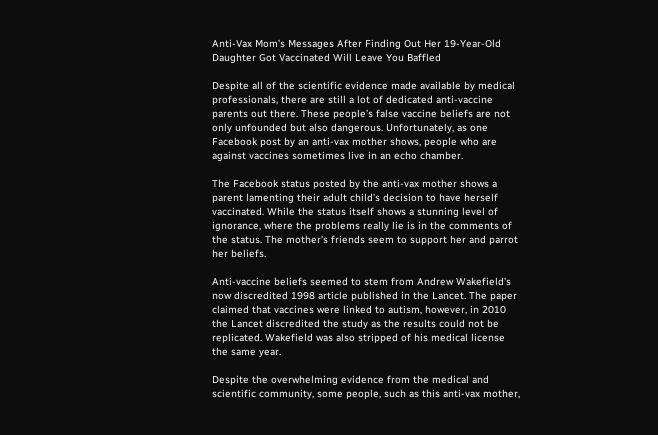Anti-Vax Mom’s Messages After Finding Out Her 19-Year-Old Daughter Got Vaccinated Will Leave You Baffled

Despite all of the scientific evidence made available by medical professionals, there are still a lot of dedicated anti-vaccine parents out there. These people’s false vaccine beliefs are not only unfounded but also dangerous. Unfortunately, as one Facebook post by an anti-vax mother shows, people who are against vaccines sometimes live in an echo chamber.

The Facebook status posted by the anti-vax mother shows a parent lamenting their adult child’s decision to have herself vaccinated. While the status itself shows a stunning level of ignorance, where the problems really lie is in the comments of the status. The mother’s friends seem to support her and parrot her beliefs.

Anti-vaccine beliefs seemed to stem from Andrew Wakefield’s now discredited 1998 article published in the Lancet. The paper claimed that vaccines were linked to autism, however, in 2010 the Lancet discredited the study as the results could not be replicated. Wakefield was also stripped of his medical license the same year.

Despite the overwhelming evidence from the medical and scientific community, some people, such as this anti-vax mother,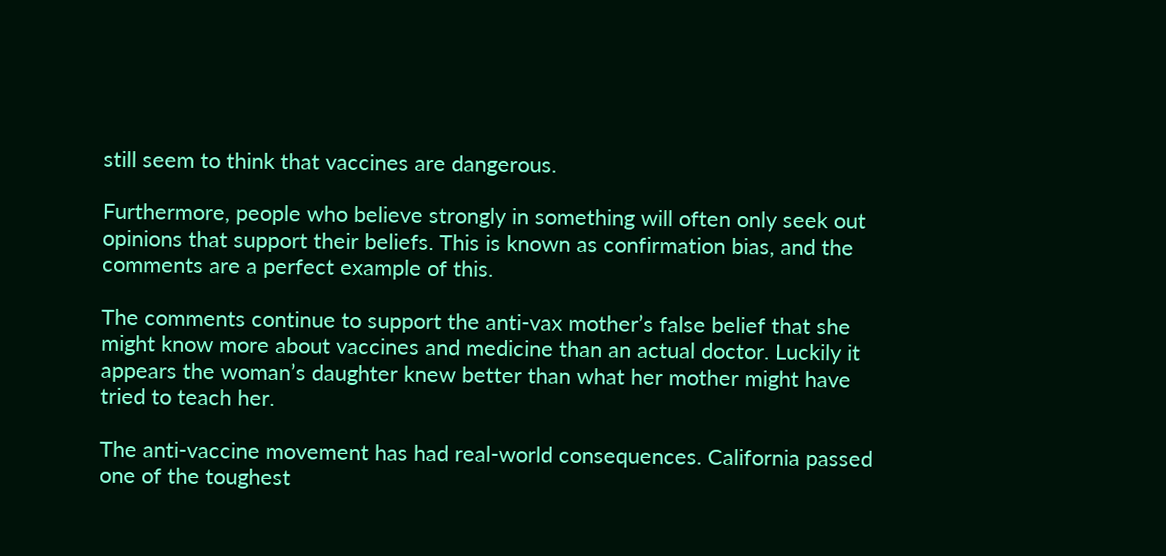still seem to think that vaccines are dangerous.

Furthermore, people who believe strongly in something will often only seek out opinions that support their beliefs. This is known as confirmation bias, and the comments are a perfect example of this.

The comments continue to support the anti-vax mother’s false belief that she might know more about vaccines and medicine than an actual doctor. Luckily it appears the woman’s daughter knew better than what her mother might have tried to teach her.

The anti-vaccine movement has had real-world consequences. California passed one of the toughest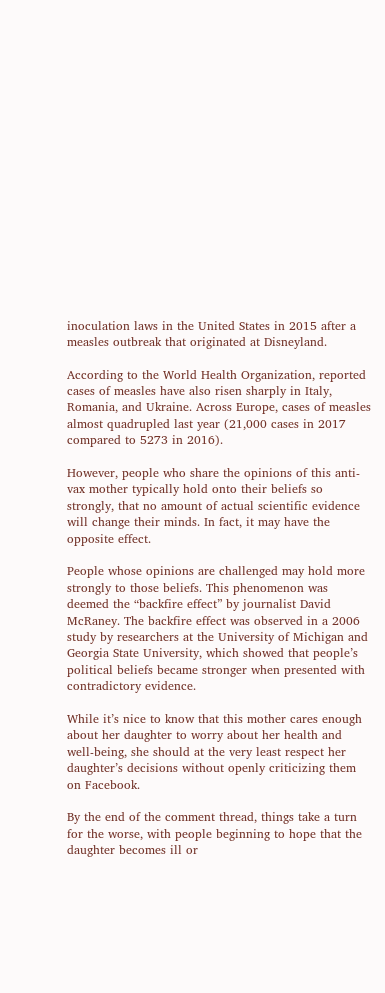inoculation laws in the United States in 2015 after a measles outbreak that originated at Disneyland.

According to the World Health Organization, reported cases of measles have also risen sharply in Italy, Romania, and Ukraine. Across Europe, cases of measles almost quadrupled last year (21,000 cases in 2017 compared to 5273 in 2016).

However, people who share the opinions of this anti-vax mother typically hold onto their beliefs so strongly, that no amount of actual scientific evidence will change their minds. In fact, it may have the opposite effect.

People whose opinions are challenged may hold more strongly to those beliefs. This phenomenon was deemed the “backfire effect” by journalist David McRaney. The backfire effect was observed in a 2006 study by researchers at the University of Michigan and Georgia State University, which showed that people’s political beliefs became stronger when presented with contradictory evidence.

While it’s nice to know that this mother cares enough about her daughter to worry about her health and well-being, she should at the very least respect her daughter’s decisions without openly criticizing them on Facebook.

By the end of the comment thread, things take a turn for the worse, with people beginning to hope that the daughter becomes ill or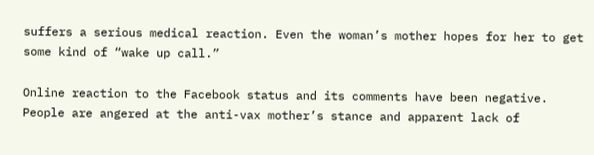suffers a serious medical reaction. Even the woman’s mother hopes for her to get some kind of “wake up call.”

Online reaction to the Facebook status and its comments have been negative. People are angered at the anti-vax mother’s stance and apparent lack of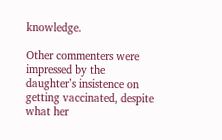knowledge.

Other commenters were impressed by the daughter’s insistence on getting vaccinated, despite what her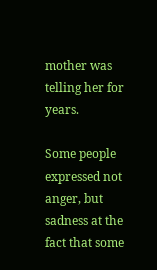mother was telling her for years.

Some people expressed not anger, but sadness at the fact that some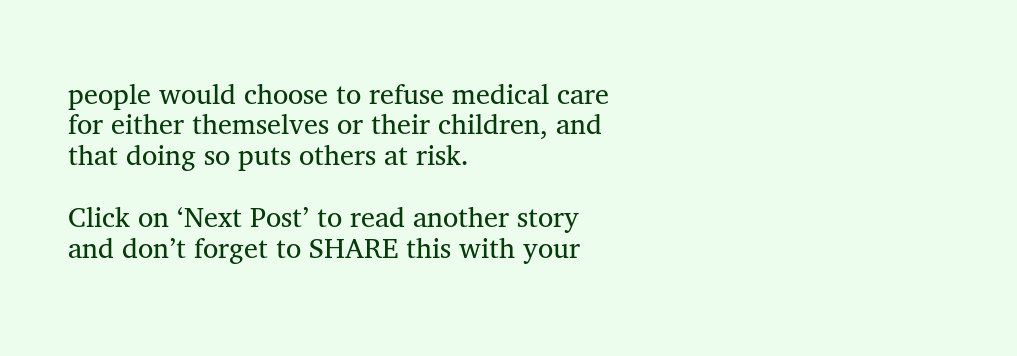people would choose to refuse medical care for either themselves or their children, and that doing so puts others at risk.

Click on ‘Next Post’ to read another story and don’t forget to SHARE this with your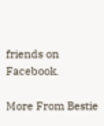friends on Facebook.

More From Bestie